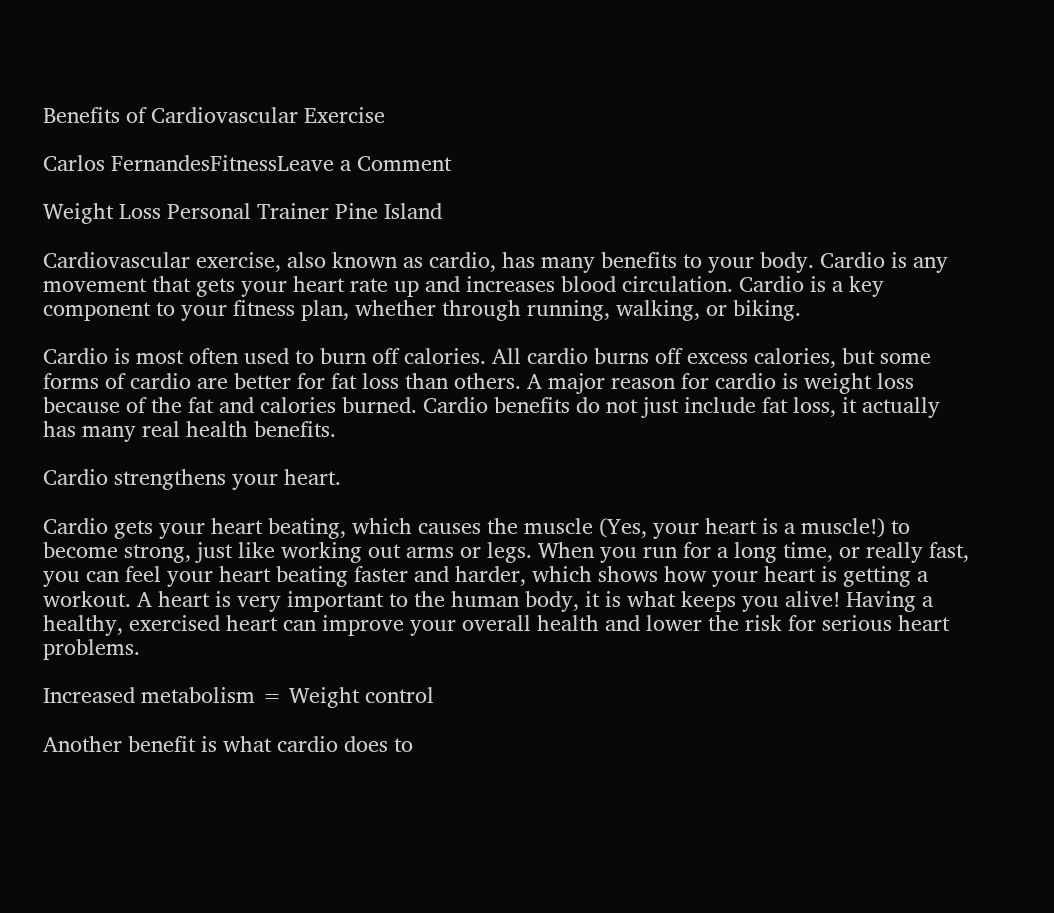Benefits of Cardiovascular Exercise

Carlos FernandesFitnessLeave a Comment

Weight Loss Personal Trainer Pine Island

Cardiovascular exercise, also known as cardio, has many benefits to your body. Cardio is any movement that gets your heart rate up and increases blood circulation. Cardio is a key component to your fitness plan, whether through running, walking, or biking.

Cardio is most often used to burn off calories. All cardio burns off excess calories, but some forms of cardio are better for fat loss than others. A major reason for cardio is weight loss because of the fat and calories burned. Cardio benefits do not just include fat loss, it actually has many real health benefits.

Cardio strengthens your heart.

Cardio gets your heart beating, which causes the muscle (Yes, your heart is a muscle!) to become strong, just like working out arms or legs. When you run for a long time, or really fast, you can feel your heart beating faster and harder, which shows how your heart is getting a workout. A heart is very important to the human body, it is what keeps you alive! Having a healthy, exercised heart can improve your overall health and lower the risk for serious heart problems.

Increased metabolism = Weight control

Another benefit is what cardio does to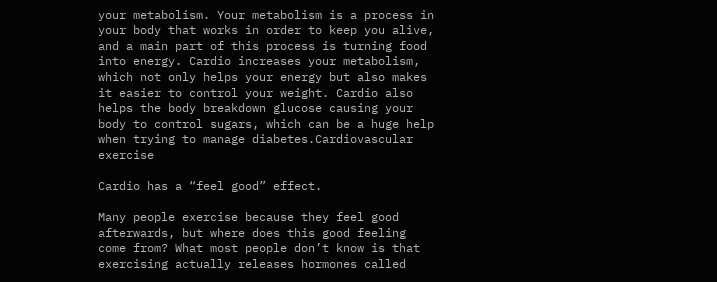your metabolism. Your metabolism is a process in your body that works in order to keep you alive, and a main part of this process is turning food into energy. Cardio increases your metabolism, which not only helps your energy but also makes it easier to control your weight. Cardio also helps the body breakdown glucose causing your body to control sugars, which can be a huge help when trying to manage diabetes.Cardiovascular exercise

Cardio has a “feel good” effect.

Many people exercise because they feel good afterwards, but where does this good feeling come from? What most people don’t know is that exercising actually releases hormones called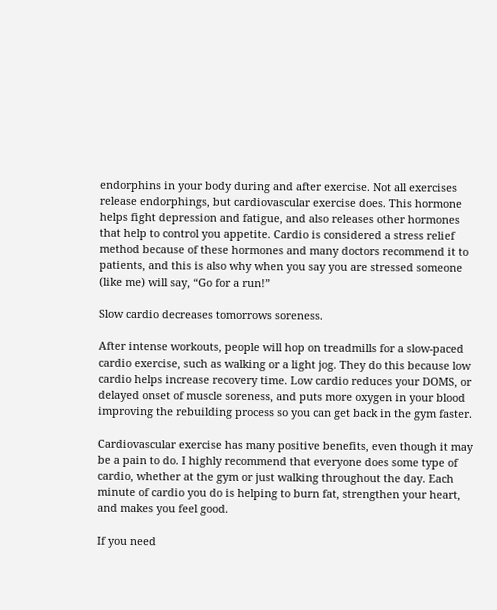endorphins in your body during and after exercise. Not all exercises release endorphings, but cardiovascular exercise does. This hormone helps fight depression and fatigue, and also releases other hormones that help to control you appetite. Cardio is considered a stress relief method because of these hormones and many doctors recommend it to patients, and this is also why when you say you are stressed someone (like me) will say, “Go for a run!”

Slow cardio decreases tomorrows soreness.

After intense workouts, people will hop on treadmills for a slow-paced cardio exercise, such as walking or a light jog. They do this because low cardio helps increase recovery time. Low cardio reduces your DOMS, or delayed onset of muscle soreness, and puts more oxygen in your blood improving the rebuilding process so you can get back in the gym faster.

Cardiovascular exercise has many positive benefits, even though it may be a pain to do. I highly recommend that everyone does some type of cardio, whether at the gym or just walking throughout the day. Each minute of cardio you do is helping to burn fat, strengthen your heart, and makes you feel good.

If you need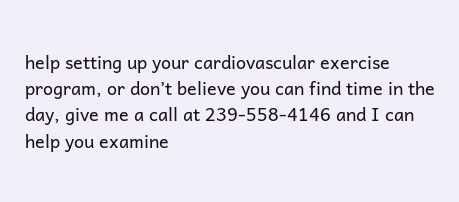help setting up your cardiovascular exercise program, or don’t believe you can find time in the day, give me a call at 239-558-4146 and I can help you examine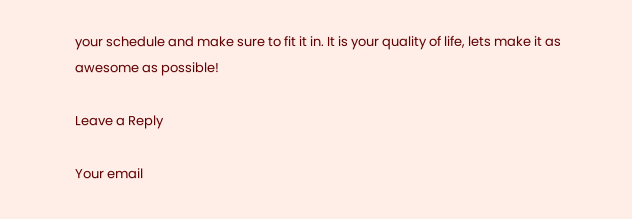your schedule and make sure to fit it in. It is your quality of life, lets make it as awesome as possible!

Leave a Reply

Your email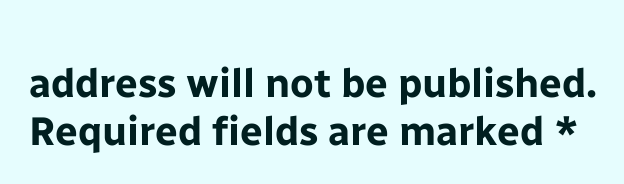address will not be published. Required fields are marked *